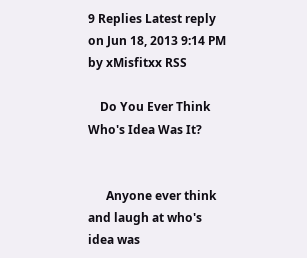9 Replies Latest reply on Jun 18, 2013 9:14 PM by xMisfitxx RSS

    Do You Ever Think Who's Idea Was It?


      Anyone ever think and laugh at who's idea was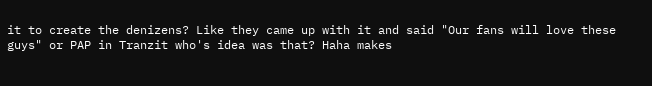it to create the denizens? Like they came up with it and said "Our fans will love these guys" or PAP in Tranzit who's idea was that? Haha makes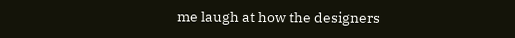me laugh at how the designers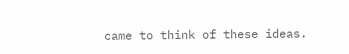came to think of these ideas.